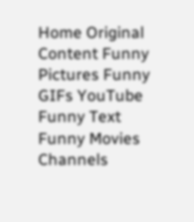Home Original Content Funny Pictures Funny GIFs YouTube Funny Text Funny Movies Channels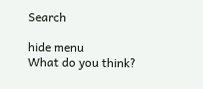Search

hide menu
What do you think?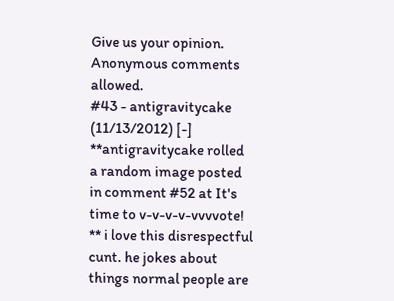Give us your opinion. Anonymous comments allowed.
#43 - antigravitycake (11/13/2012) [-]
**antigravitycake rolled a random image posted in comment #52 at It's time to v-v-v-v-vvvvote! ** i love this disrespectful cunt. he jokes about things normal people are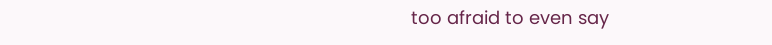too afraid to even say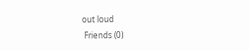out loud
 Friends (0)